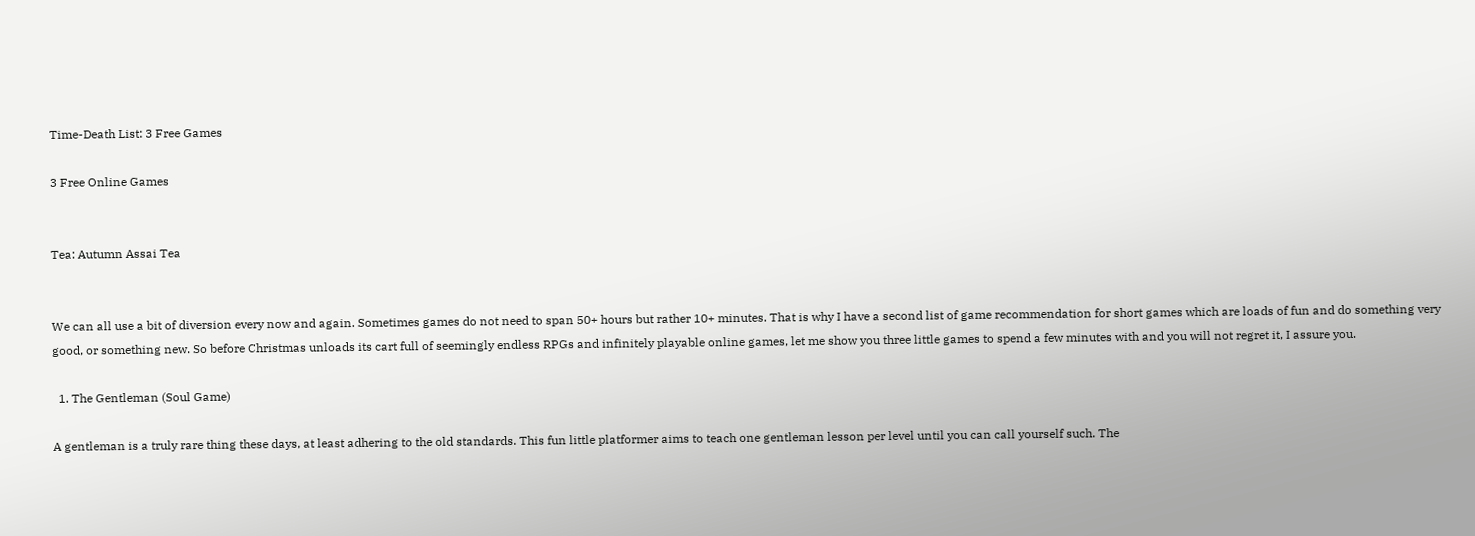Time-Death List: 3 Free Games

3 Free Online Games


Tea: Autumn Assai Tea


We can all use a bit of diversion every now and again. Sometimes games do not need to span 50+ hours but rather 10+ minutes. That is why I have a second list of game recommendation for short games which are loads of fun and do something very good, or something new. So before Christmas unloads its cart full of seemingly endless RPGs and infinitely playable online games, let me show you three little games to spend a few minutes with and you will not regret it, I assure you.

  1. The Gentleman (Soul Game)

A gentleman is a truly rare thing these days, at least adhering to the old standards. This fun little platformer aims to teach one gentleman lesson per level until you can call yourself such. The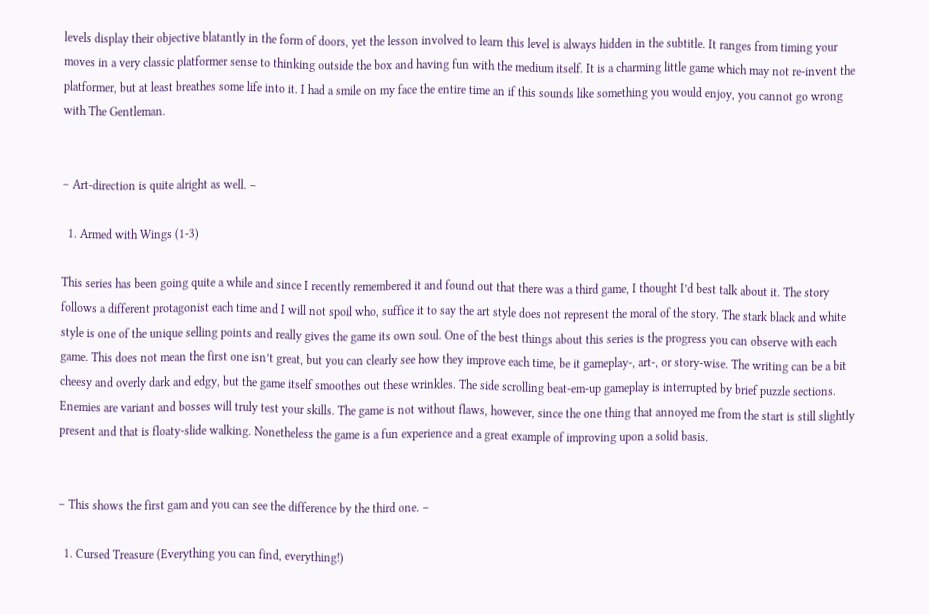levels display their objective blatantly in the form of doors, yet the lesson involved to learn this level is always hidden in the subtitle. It ranges from timing your moves in a very classic platformer sense to thinking outside the box and having fun with the medium itself. It is a charming little game which may not re-invent the platformer, but at least breathes some life into it. I had a smile on my face the entire time an if this sounds like something you would enjoy, you cannot go wrong with The Gentleman.


– Art-direction is quite alright as well. –

  1. Armed with Wings (1-3)

This series has been going quite a while and since I recently remembered it and found out that there was a third game, I thought I’d best talk about it. The story follows a different protagonist each time and I will not spoil who, suffice it to say the art style does not represent the moral of the story. The stark black and white style is one of the unique selling points and really gives the game its own soul. One of the best things about this series is the progress you can observe with each game. This does not mean the first one isn’t great, but you can clearly see how they improve each time, be it gameplay-, art-, or story-wise. The writing can be a bit cheesy and overly dark and edgy, but the game itself smoothes out these wrinkles. The side scrolling beat-em-up gameplay is interrupted by brief puzzle sections. Enemies are variant and bosses will truly test your skills. The game is not without flaws, however, since the one thing that annoyed me from the start is still slightly present and that is floaty-slide walking. Nonetheless the game is a fun experience and a great example of improving upon a solid basis.


– This shows the first gam and you can see the difference by the third one. –

  1. Cursed Treasure (Everything you can find, everything!)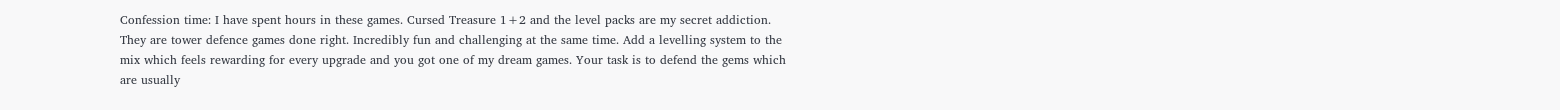Confession time: I have spent hours in these games. Cursed Treasure 1+2 and the level packs are my secret addiction. They are tower defence games done right. Incredibly fun and challenging at the same time. Add a levelling system to the mix which feels rewarding for every upgrade and you got one of my dream games. Your task is to defend the gems which are usually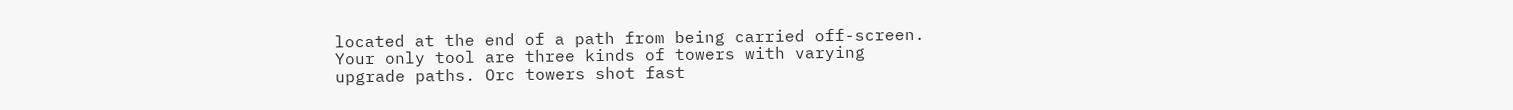located at the end of a path from being carried off-screen. Your only tool are three kinds of towers with varying upgrade paths. Orc towers shot fast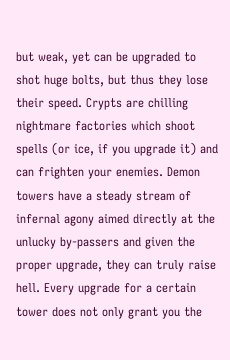but weak, yet can be upgraded to shot huge bolts, but thus they lose their speed. Crypts are chilling nightmare factories which shoot spells (or ice, if you upgrade it) and can frighten your enemies. Demon towers have a steady stream of infernal agony aimed directly at the unlucky by-passers and given the proper upgrade, they can truly raise hell. Every upgrade for a certain tower does not only grant you the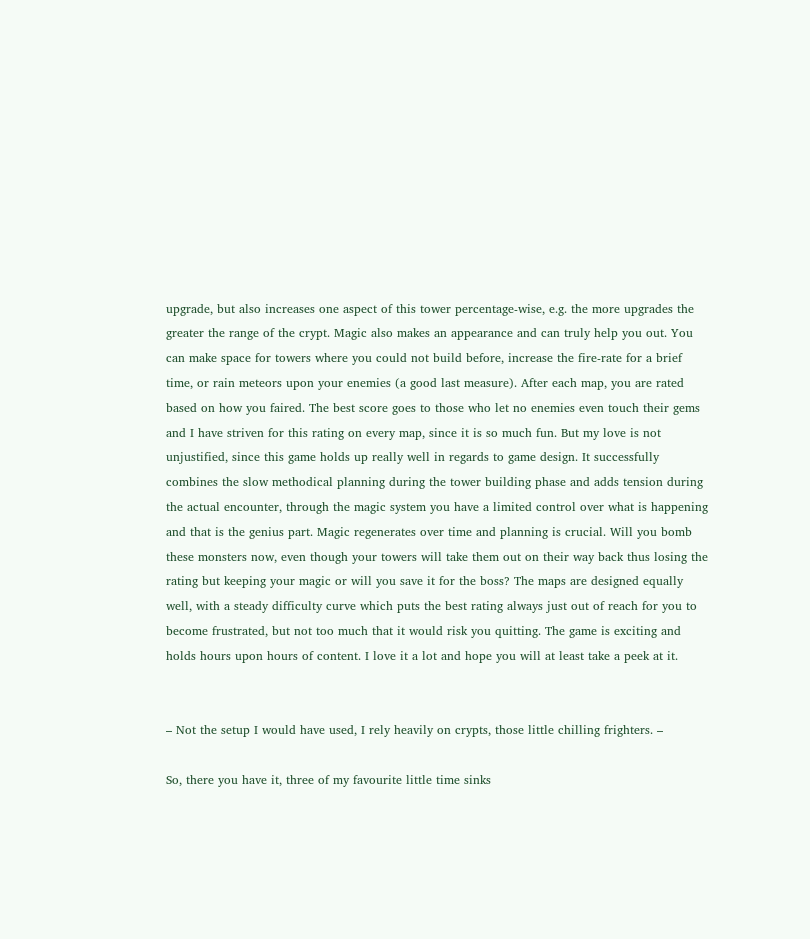upgrade, but also increases one aspect of this tower percentage-wise, e.g. the more upgrades the greater the range of the crypt. Magic also makes an appearance and can truly help you out. You can make space for towers where you could not build before, increase the fire-rate for a brief time, or rain meteors upon your enemies (a good last measure). After each map, you are rated based on how you faired. The best score goes to those who let no enemies even touch their gems and I have striven for this rating on every map, since it is so much fun. But my love is not unjustified, since this game holds up really well in regards to game design. It successfully combines the slow methodical planning during the tower building phase and adds tension during the actual encounter, through the magic system you have a limited control over what is happening and that is the genius part. Magic regenerates over time and planning is crucial. Will you bomb these monsters now, even though your towers will take them out on their way back thus losing the rating but keeping your magic or will you save it for the boss? The maps are designed equally well, with a steady difficulty curve which puts the best rating always just out of reach for you to become frustrated, but not too much that it would risk you quitting. The game is exciting and holds hours upon hours of content. I love it a lot and hope you will at least take a peek at it.


– Not the setup I would have used, I rely heavily on crypts, those little chilling frighters. –

So, there you have it, three of my favourite little time sinks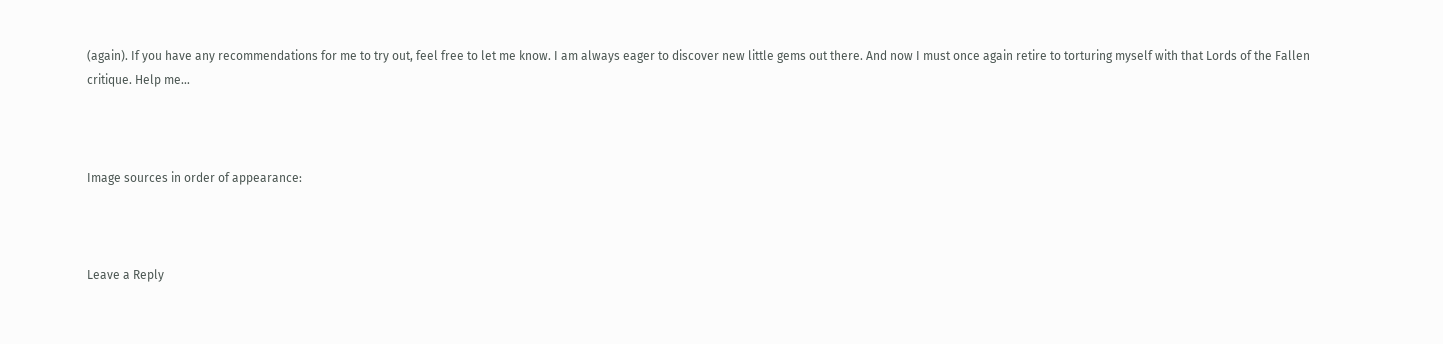(again). If you have any recommendations for me to try out, feel free to let me know. I am always eager to discover new little gems out there. And now I must once again retire to torturing myself with that Lords of the Fallen critique. Help me…



Image sources in order of appearance:



Leave a Reply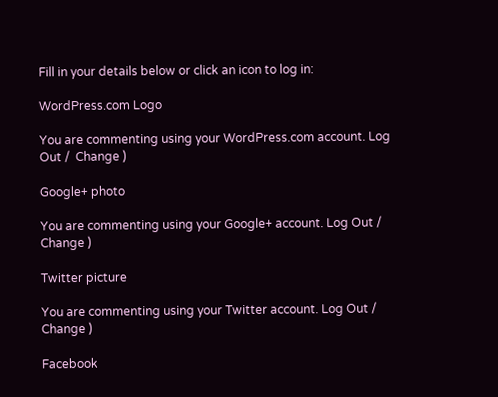Fill in your details below or click an icon to log in:

WordPress.com Logo

You are commenting using your WordPress.com account. Log Out /  Change )

Google+ photo

You are commenting using your Google+ account. Log Out /  Change )

Twitter picture

You are commenting using your Twitter account. Log Out /  Change )

Facebook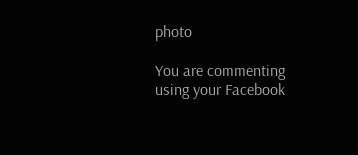photo

You are commenting using your Facebook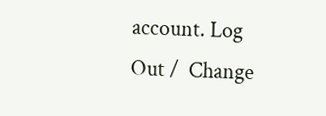account. Log Out /  Change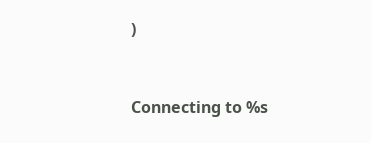)


Connecting to %s